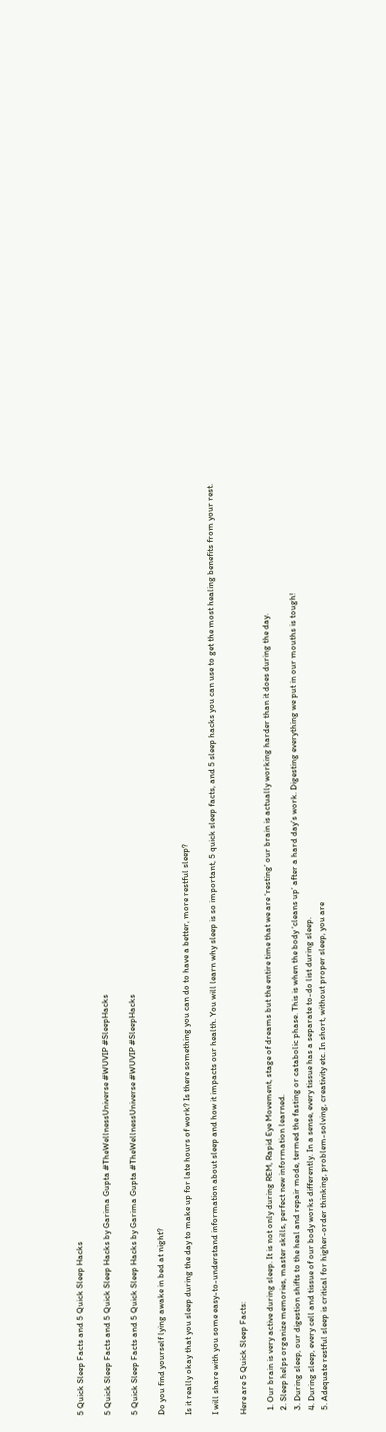5 Quick Sleep Facts and 5 Quick Sleep Hacks

5 Quick Sleep Facts and 5 Quick Sleep Hacks by Garima Gupta #TheWellnessUniverse #WUVIP #SleepHacks

5 Quick Sleep Facts and 5 Quick Sleep Hacks by Garima Gupta #TheWellnessUniverse #WUVIP #SleepHacks

Do you find yourself lying awake in bed at night?

Is it really okay that you sleep during the day to make up for late hours of work? Is there something you can do to have a better, more restful sleep?

I will share with you some easy-to-understand information about sleep and how it impacts our health. You will learn why sleep is so important, 5 quick sleep facts, and 5 sleep hacks you can use to get the most healing benefits from your rest.

Here are 5 Quick Sleep Facts:

  1. Our brain is very active during sleep. It is not only during REM, Rapid Eye Movement, stage of dreams but the entire time that we are ‘resting’ our brain is actually working harder than it does during the day.
  2. Sleep helps organize memories, master skills, perfect new information learned.
  3. During sleep, our digestion shifts to the heal and repair mode, termed the fasting or catabolic phase. This is when the body ‘cleans up’ after a hard day’s work. Digesting everything we put in our mouths is tough!
  4. During sleep, every cell and tissue of our body works differently. In a sense, every tissue has a separate to-do list during sleep.
  5. Adequate restful sleep is critical for higher-order thinking, problem-solving, creativity etc. In short, without proper sleep, you are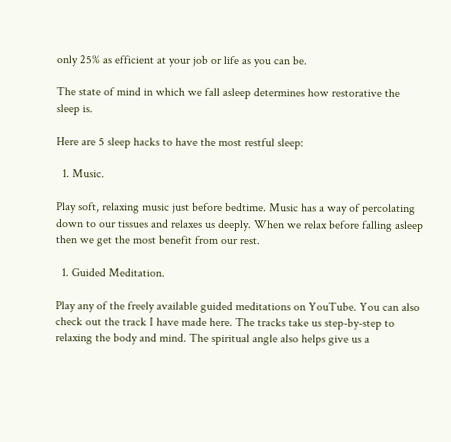only 25% as efficient at your job or life as you can be.

The state of mind in which we fall asleep determines how restorative the sleep is.

Here are 5 sleep hacks to have the most restful sleep:

  1. Music.

Play soft, relaxing music just before bedtime. Music has a way of percolating down to our tissues and relaxes us deeply. When we relax before falling asleep then we get the most benefit from our rest.

  1. Guided Meditation.

Play any of the freely available guided meditations on YouTube. You can also check out the track I have made here. The tracks take us step-by-step to relaxing the body and mind. The spiritual angle also helps give us a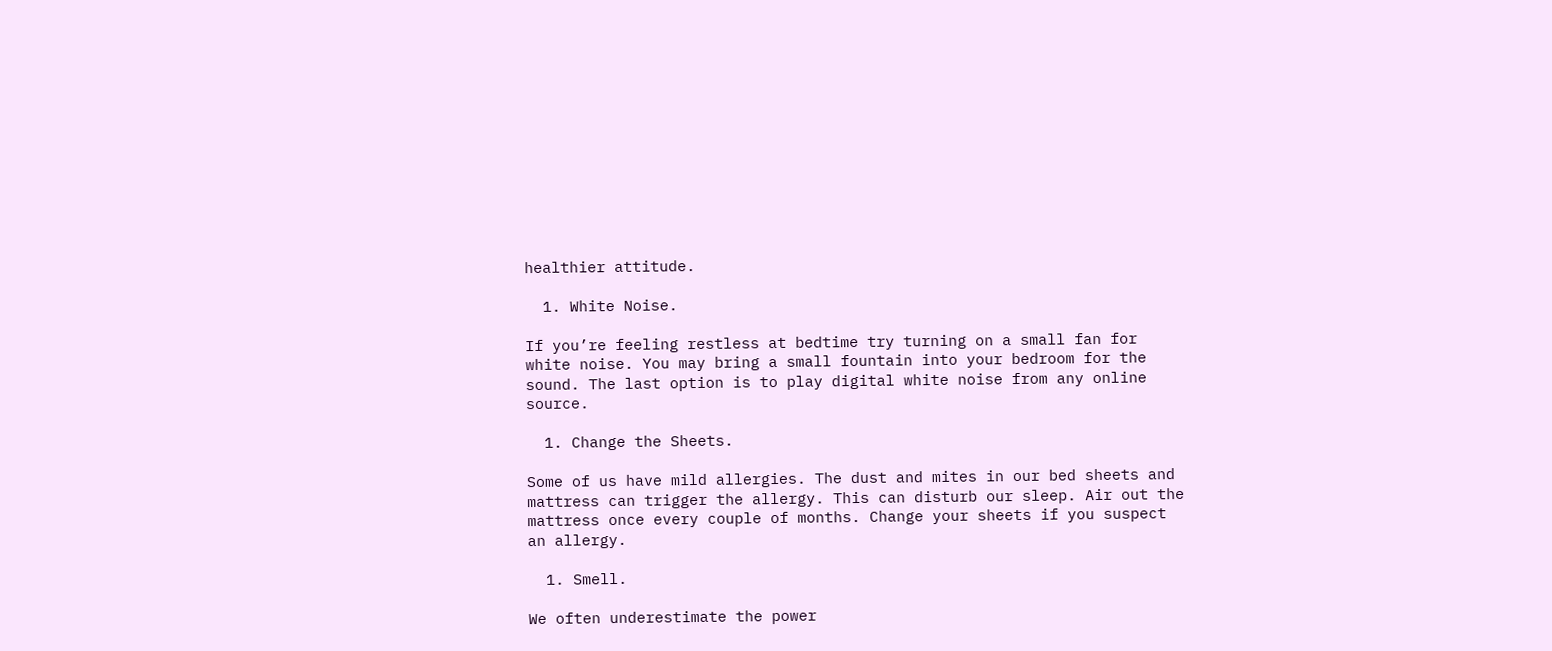healthier attitude.

  1. White Noise.

If you’re feeling restless at bedtime try turning on a small fan for white noise. You may bring a small fountain into your bedroom for the sound. The last option is to play digital white noise from any online source.

  1. Change the Sheets.

Some of us have mild allergies. The dust and mites in our bed sheets and mattress can trigger the allergy. This can disturb our sleep. Air out the mattress once every couple of months. Change your sheets if you suspect an allergy.

  1. Smell.

We often underestimate the power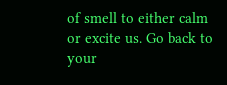of smell to either calm or excite us. Go back to your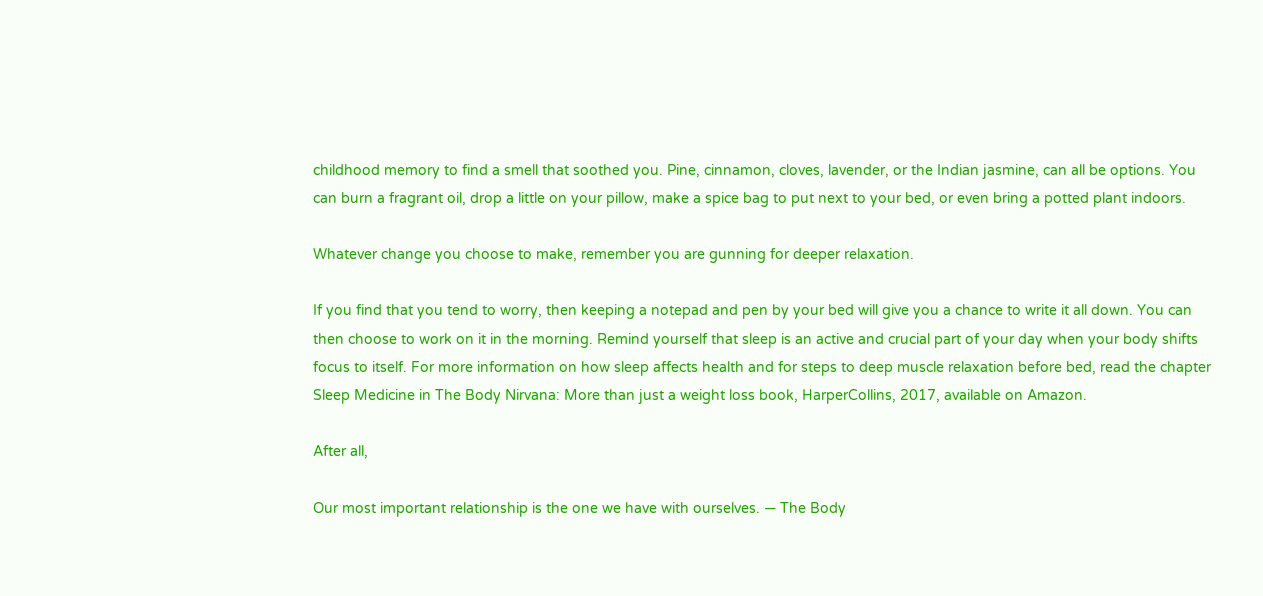childhood memory to find a smell that soothed you. Pine, cinnamon, cloves, lavender, or the Indian jasmine, can all be options. You can burn a fragrant oil, drop a little on your pillow, make a spice bag to put next to your bed, or even bring a potted plant indoors.

Whatever change you choose to make, remember you are gunning for deeper relaxation.

If you find that you tend to worry, then keeping a notepad and pen by your bed will give you a chance to write it all down. You can then choose to work on it in the morning. Remind yourself that sleep is an active and crucial part of your day when your body shifts focus to itself. For more information on how sleep affects health and for steps to deep muscle relaxation before bed, read the chapter Sleep Medicine in The Body Nirvana: More than just a weight loss book, HarperCollins, 2017, available on Amazon.

After all,

Our most important relationship is the one we have with ourselves. — The Body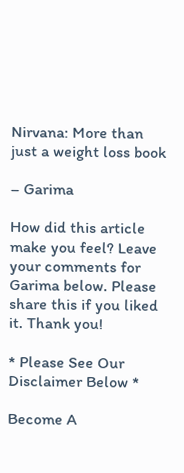Nirvana: More than just a weight loss book

– Garima

How did this article make you feel? Leave your comments for Garima below. Please share this if you liked it. Thank you!

* Please See Our Disclaimer Below *

Become A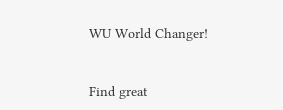WU World Changer!


Find great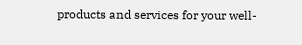products and services for your well-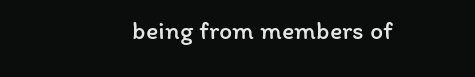being from members of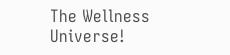The Wellness Universe!